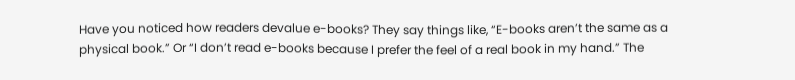Have you noticed how readers devalue e-books? They say things like, “E-books aren’t the same as a physical book.” Or “I don’t read e-books because I prefer the feel of a real book in my hand.” The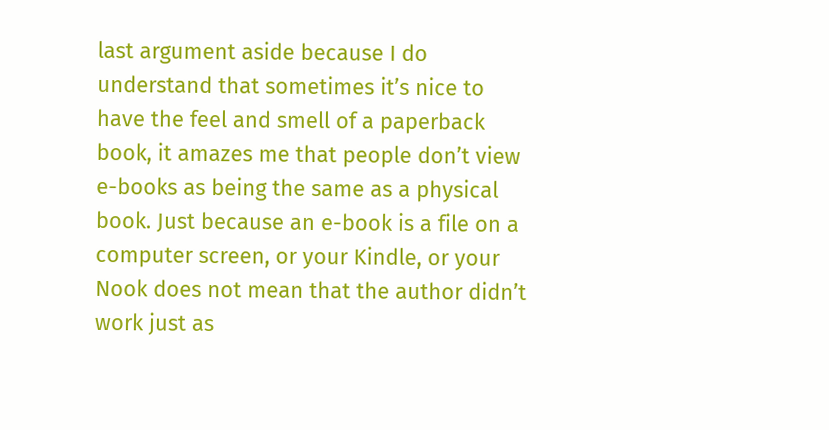last argument aside because I do understand that sometimes it’s nice to have the feel and smell of a paperback book, it amazes me that people don’t view e-books as being the same as a physical book. Just because an e-book is a file on a computer screen, or your Kindle, or your Nook does not mean that the author didn’t work just as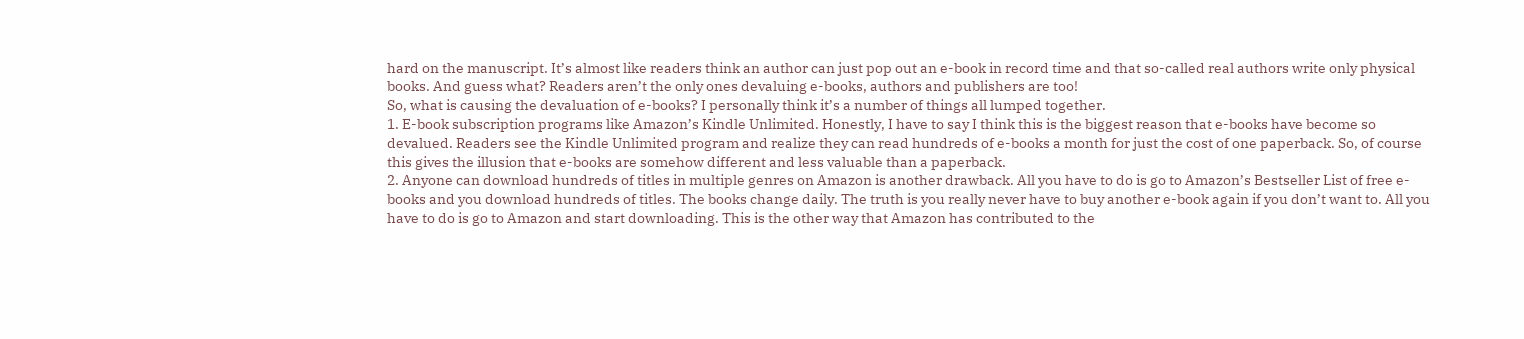hard on the manuscript. It’s almost like readers think an author can just pop out an e-book in record time and that so-called real authors write only physical books. And guess what? Readers aren’t the only ones devaluing e-books, authors and publishers are too!
So, what is causing the devaluation of e-books? I personally think it’s a number of things all lumped together.
1. E-book subscription programs like Amazon’s Kindle Unlimited. Honestly, I have to say I think this is the biggest reason that e-books have become so devalued. Readers see the Kindle Unlimited program and realize they can read hundreds of e-books a month for just the cost of one paperback. So, of course this gives the illusion that e-books are somehow different and less valuable than a paperback.
2. Anyone can download hundreds of titles in multiple genres on Amazon is another drawback. All you have to do is go to Amazon’s Bestseller List of free e-books and you download hundreds of titles. The books change daily. The truth is you really never have to buy another e-book again if you don’t want to. All you have to do is go to Amazon and start downloading. This is the other way that Amazon has contributed to the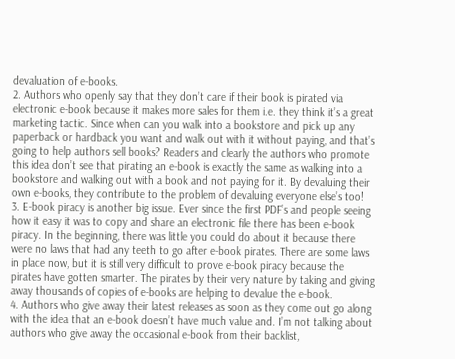devaluation of e-books.
2. Authors who openly say that they don’t care if their book is pirated via electronic e-book because it makes more sales for them i.e. they think it’s a great marketing tactic. Since when can you walk into a bookstore and pick up any paperback or hardback you want and walk out with it without paying, and that’s going to help authors sell books? Readers and clearly the authors who promote this idea don’t see that pirating an e-book is exactly the same as walking into a bookstore and walking out with a book and not paying for it. By devaluing their own e-books, they contribute to the problem of devaluing everyone else’s too!
3. E-book piracy is another big issue. Ever since the first PDF’s and people seeing how it easy it was to copy and share an electronic file there has been e-book piracy. In the beginning, there was little you could do about it because there were no laws that had any teeth to go after e-book pirates. There are some laws in place now, but it is still very difficult to prove e-book piracy because the pirates have gotten smarter. The pirates by their very nature by taking and giving away thousands of copies of e-books are helping to devalue the e-book.
4. Authors who give away their latest releases as soon as they come out go along with the idea that an e-book doesn’t have much value and. I’m not talking about authors who give away the occasional e-book from their backlist,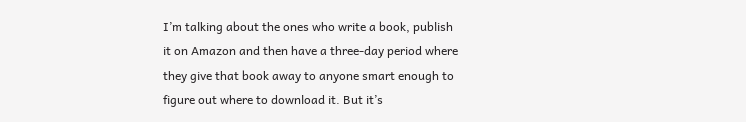I’m talking about the ones who write a book, publish it on Amazon and then have a three-day period where they give that book away to anyone smart enough to figure out where to download it. But it’s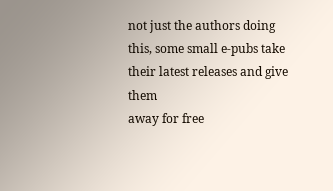not just the authors doing this, some small e-pubs take their latest releases and give them
away for free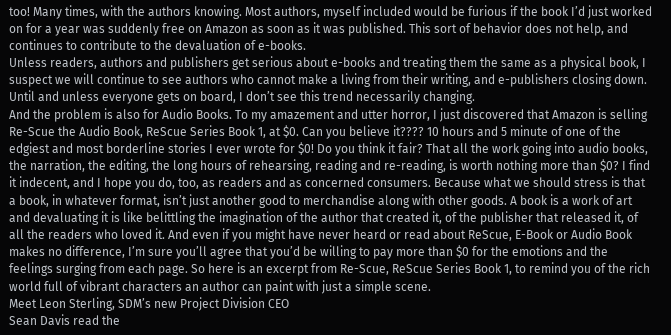too! Many times, with the authors knowing. Most authors, myself included would be furious if the book I’d just worked on for a year was suddenly free on Amazon as soon as it was published. This sort of behavior does not help, and continues to contribute to the devaluation of e-books.
Unless readers, authors and publishers get serious about e-books and treating them the same as a physical book, I suspect we will continue to see authors who cannot make a living from their writing, and e-publishers closing down. Until and unless everyone gets on board, I don’t see this trend necessarily changing.
And the problem is also for Audio Books. To my amazement and utter horror, I just discovered that Amazon is selling Re-Scue the Audio Book, ReScue Series Book 1, at $0. Can you believe it???? 10 hours and 5 minute of one of the edgiest and most borderline stories I ever wrote for $0! Do you think it fair? That all the work going into audio books, the narration, the editing, the long hours of rehearsing, reading and re-reading, is worth nothing more than $0? I find it indecent, and I hope you do, too, as readers and as concerned consumers. Because what we should stress is that a book, in whatever format, isn’t just another good to merchandise along with other goods. A book is a work of art and devaluating it is like belittling the imagination of the author that created it, of the publisher that released it, of all the readers who loved it. And even if you might have never heard or read about ReScue, E-Book or Audio Book makes no difference, I’m sure you’ll agree that you’d be willing to pay more than $0 for the emotions and the feelings surging from each page. So here is an excerpt from Re-Scue, ReScue Series Book 1, to remind you of the rich world full of vibrant characters an author can paint with just a simple scene.
Meet Leon Sterling, SDM’s new Project Division CEO
Sean Davis read the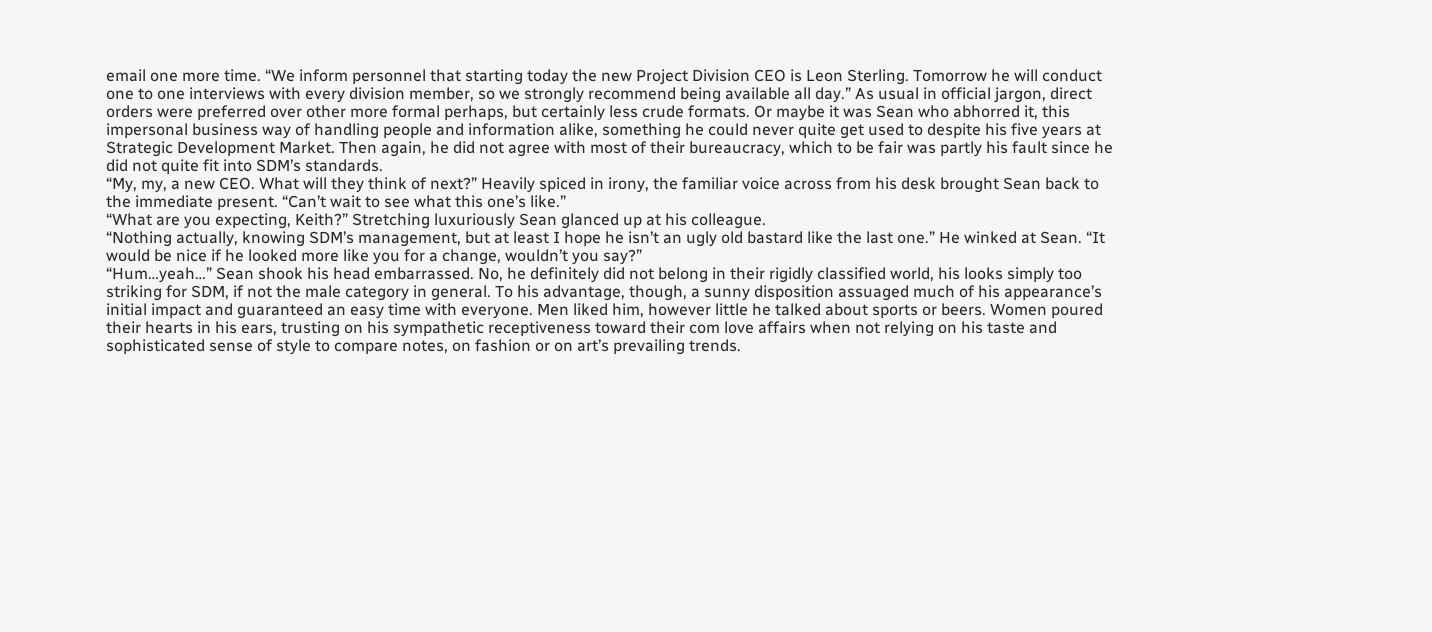email one more time. “We inform personnel that starting today the new Project Division CEO is Leon Sterling. Tomorrow he will conduct one to one interviews with every division member, so we strongly recommend being available all day.” As usual in official jargon, direct orders were preferred over other more formal perhaps, but certainly less crude formats. Or maybe it was Sean who abhorred it, this impersonal business way of handling people and information alike, something he could never quite get used to despite his five years at Strategic Development Market. Then again, he did not agree with most of their bureaucracy, which to be fair was partly his fault since he did not quite fit into SDM’s standards.
“My, my, a new CEO. What will they think of next?” Heavily spiced in irony, the familiar voice across from his desk brought Sean back to the immediate present. “Can’t wait to see what this one’s like.”
“What are you expecting, Keith?” Stretching luxuriously Sean glanced up at his colleague.
“Nothing actually, knowing SDM’s management, but at least I hope he isn’t an ugly old bastard like the last one.” He winked at Sean. “It would be nice if he looked more like you for a change, wouldn’t you say?”
“Hum…yeah…” Sean shook his head embarrassed. No, he definitely did not belong in their rigidly classified world, his looks simply too striking for SDM, if not the male category in general. To his advantage, though, a sunny disposition assuaged much of his appearance’s initial impact and guaranteed an easy time with everyone. Men liked him, however little he talked about sports or beers. Women poured their hearts in his ears, trusting on his sympathetic receptiveness toward their com love affairs when not relying on his taste and sophisticated sense of style to compare notes, on fashion or on art’s prevailing trends.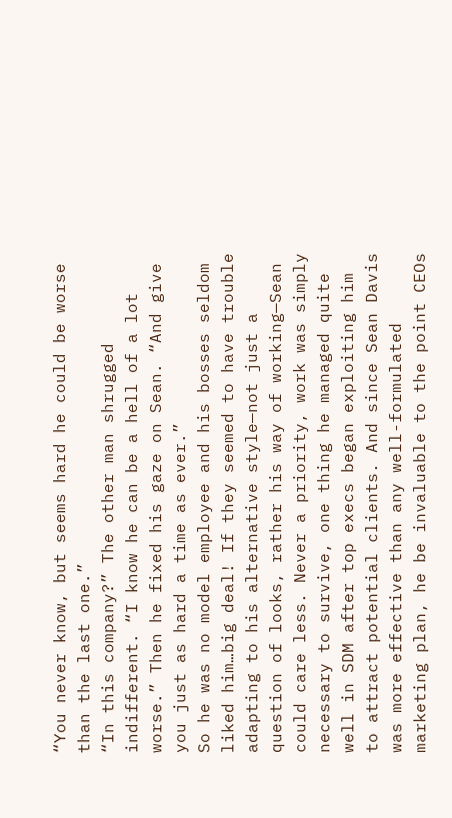“You never know, but seems hard he could be worse than the last one.”
“In this company?” The other man shrugged indifferent. “I know he can be a hell of a lot worse.” Then he fixed his gaze on Sean. “And give you just as hard a time as ever.”
So he was no model employee and his bosses seldom liked him…big deal! If they seemed to have trouble adapting to his alternative style—not just a question of looks, rather his way of working—Sean could care less. Never a priority, work was simply necessary to survive, one thing he managed quite well in SDM after top execs began exploiting him to attract potential clients. And since Sean Davis was more effective than any well-formulated marketing plan, he be invaluable to the point CEOs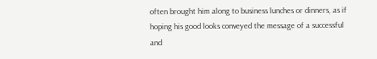often brought him along to business lunches or dinners, as if hoping his good looks conveyed the message of a successful and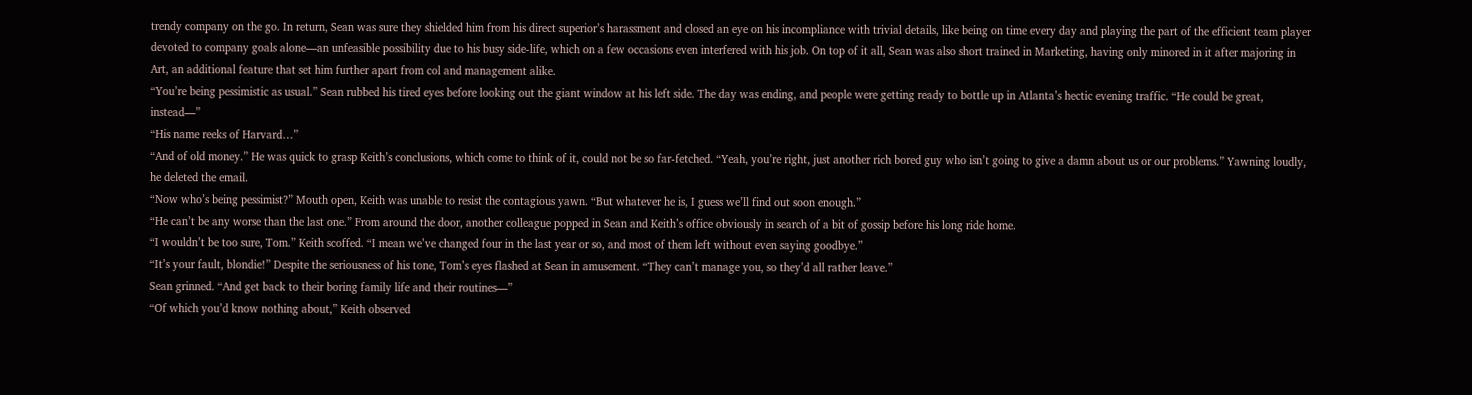trendy company on the go. In return, Sean was sure they shielded him from his direct superior’s harassment and closed an eye on his incompliance with trivial details, like being on time every day and playing the part of the efficient team player devoted to company goals alone—an unfeasible possibility due to his busy side-life, which on a few occasions even interfered with his job. On top of it all, Sean was also short trained in Marketing, having only minored in it after majoring in Art, an additional feature that set him further apart from col and management alike.
“You’re being pessimistic as usual.” Sean rubbed his tired eyes before looking out the giant window at his left side. The day was ending, and people were getting ready to bottle up in Atlanta’s hectic evening traffic. “He could be great, instead—”
“His name reeks of Harvard…”
“And of old money.” He was quick to grasp Keith’s conclusions, which come to think of it, could not be so far-fetched. “Yeah, you’re right, just another rich bored guy who isn’t going to give a damn about us or our problems.” Yawning loudly, he deleted the email.
“Now who’s being pessimist?” Mouth open, Keith was unable to resist the contagious yawn. “But whatever he is, I guess we’ll find out soon enough.”
“He can’t be any worse than the last one.” From around the door, another colleague popped in Sean and Keith’s office obviously in search of a bit of gossip before his long ride home.
“I wouldn’t be too sure, Tom.” Keith scoffed. “I mean we’ve changed four in the last year or so, and most of them left without even saying goodbye.”
“It’s your fault, blondie!” Despite the seriousness of his tone, Tom’s eyes flashed at Sean in amusement. “They can’t manage you, so they’d all rather leave.”
Sean grinned. “And get back to their boring family life and their routines—”
“Of which you’d know nothing about,” Keith observed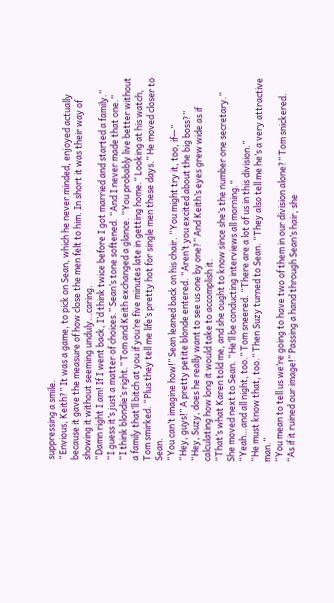suppressing a smile.
“Envious, Keith?” It was a game, to pick on Sean, which he never minded, enjoyed actually because it gave the measure of how close the men felt to him. In short it was their way of showing it without seeming unduly…caring.
“Damn right I am! If I went back, I’d think twice before I got married and started a family.”
“I guess it’s just a matter of choices.” Sean’s tone softened. “And I never made that one.”
“I think blondie’s right.” Tom and Keith exchanged a glance. “You probably live better without a family that’ll bitch at you if you’re five minutes late in getting home.” Looking at his watch, Tom smirked. “Plus they tell me life’s pretty hot for single men these days.” He moved closer to Sean.
“You can’t imagine how!” Sean leaned back on his chair. “You might try it, too, if—”
“Hey, guys!” A pretty petite blonde entered. “Aren’t you excited about the big boss?”
“Hey, Suzy, does he really want to see us one by one?” And Keith’s eyes grew wide as if calculating how long it would take to accomplish it.
“That’s what Karen told me, and she ought to know since she’s the number one secretary.” She moved next to Sean. “He’ll be conducting interviews all morning.”
“Yeah…and all night, too.” Tom sneered. “There are a lot of us in this division.”
“He must know that, too.” Then Suzy turned to Sean. “They also tell me he’s a very attractive man.”
“You mean to tell us we’re going to have two of them in our division alone?” Tom snickered.
“As if it ruined our image!” Passing a hand through Sean’s hair, she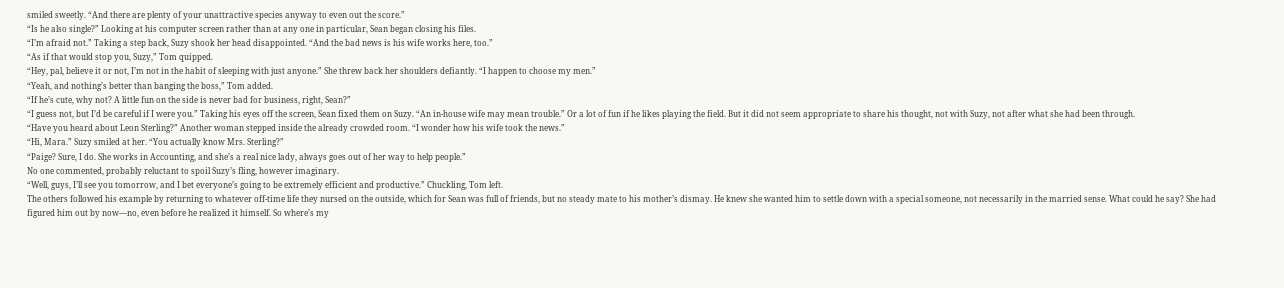smiled sweetly. “And there are plenty of your unattractive species anyway to even out the score.”
“Is he also single?” Looking at his computer screen rather than at any one in particular, Sean began closing his files.
“I’m afraid not.” Taking a step back, Suzy shook her head disappointed. “And the bad news is his wife works here, too.”
“As if that would stop you, Suzy,” Tom quipped.
“Hey, pal, believe it or not, I’m not in the habit of sleeping with just anyone.” She threw back her shoulders defiantly. “I happen to choose my men.”
“Yeah, and nothing’s better than banging the boss,” Tom added.
“If he’s cute, why not? A little fun on the side is never bad for business, right, Sean?”
“I guess not, but I’d be careful if I were you.” Taking his eyes off the screen, Sean fixed them on Suzy. “An in-house wife may mean trouble.” Or a lot of fun if he likes playing the field. But it did not seem appropriate to share his thought, not with Suzy, not after what she had been through.
“Have you heard about Leon Sterling?” Another woman stepped inside the already crowded room. “I wonder how his wife took the news.”
“Hi, Mara.” Suzy smiled at her. “You actually know Mrs. Sterling?”
“Paige? Sure, I do. She works in Accounting, and she’s a real nice lady, always goes out of her way to help people.”
No one commented, probably reluctant to spoil Suzy’s fling, however imaginary.
“Well, guys, I’ll see you tomorrow, and I bet everyone’s going to be extremely efficient and productive.” Chuckling, Tom left.
The others followed his example by returning to whatever off-time life they nursed on the outside, which for Sean was full of friends, but no steady mate to his mother’s dismay. He knew she wanted him to settle down with a special someone, not necessarily in the married sense. What could he say? She had figured him out by now—no, even before he realized it himself. So where’s my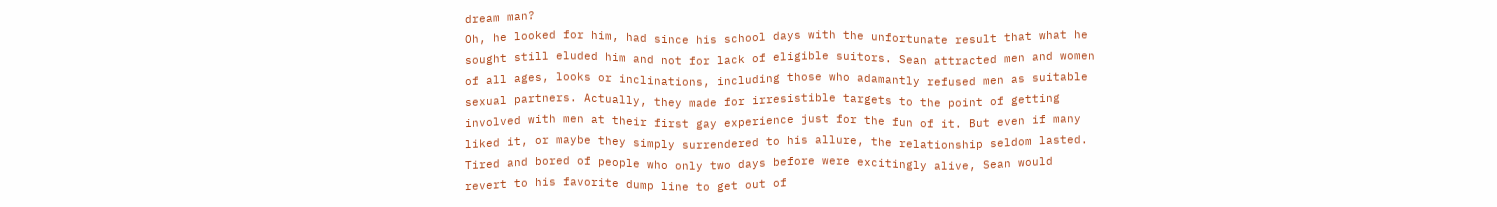dream man?
Oh, he looked for him, had since his school days with the unfortunate result that what he sought still eluded him and not for lack of eligible suitors. Sean attracted men and women of all ages, looks or inclinations, including those who adamantly refused men as suitable sexual partners. Actually, they made for irresistible targets to the point of getting involved with men at their first gay experience just for the fun of it. But even if many liked it, or maybe they simply surrendered to his allure, the relationship seldom lasted. Tired and bored of people who only two days before were excitingly alive, Sean would revert to his favorite dump line to get out of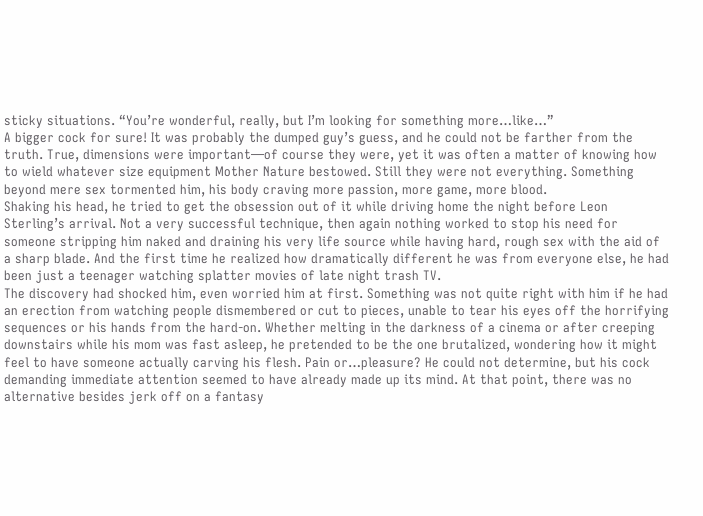sticky situations. “You’re wonderful, really, but I’m looking for something more…like…”
A bigger cock for sure! It was probably the dumped guy’s guess, and he could not be farther from the truth. True, dimensions were important—of course they were, yet it was often a matter of knowing how to wield whatever size equipment Mother Nature bestowed. Still they were not everything. Something beyond mere sex tormented him, his body craving more passion, more game, more blood.
Shaking his head, he tried to get the obsession out of it while driving home the night before Leon Sterling’s arrival. Not a very successful technique, then again nothing worked to stop his need for someone stripping him naked and draining his very life source while having hard, rough sex with the aid of a sharp blade. And the first time he realized how dramatically different he was from everyone else, he had been just a teenager watching splatter movies of late night trash TV.
The discovery had shocked him, even worried him at first. Something was not quite right with him if he had an erection from watching people dismembered or cut to pieces, unable to tear his eyes off the horrifying sequences or his hands from the hard-on. Whether melting in the darkness of a cinema or after creeping downstairs while his mom was fast asleep, he pretended to be the one brutalized, wondering how it might feel to have someone actually carving his flesh. Pain or…pleasure? He could not determine, but his cock demanding immediate attention seemed to have already made up its mind. At that point, there was no alternative besides jerk off on a fantasy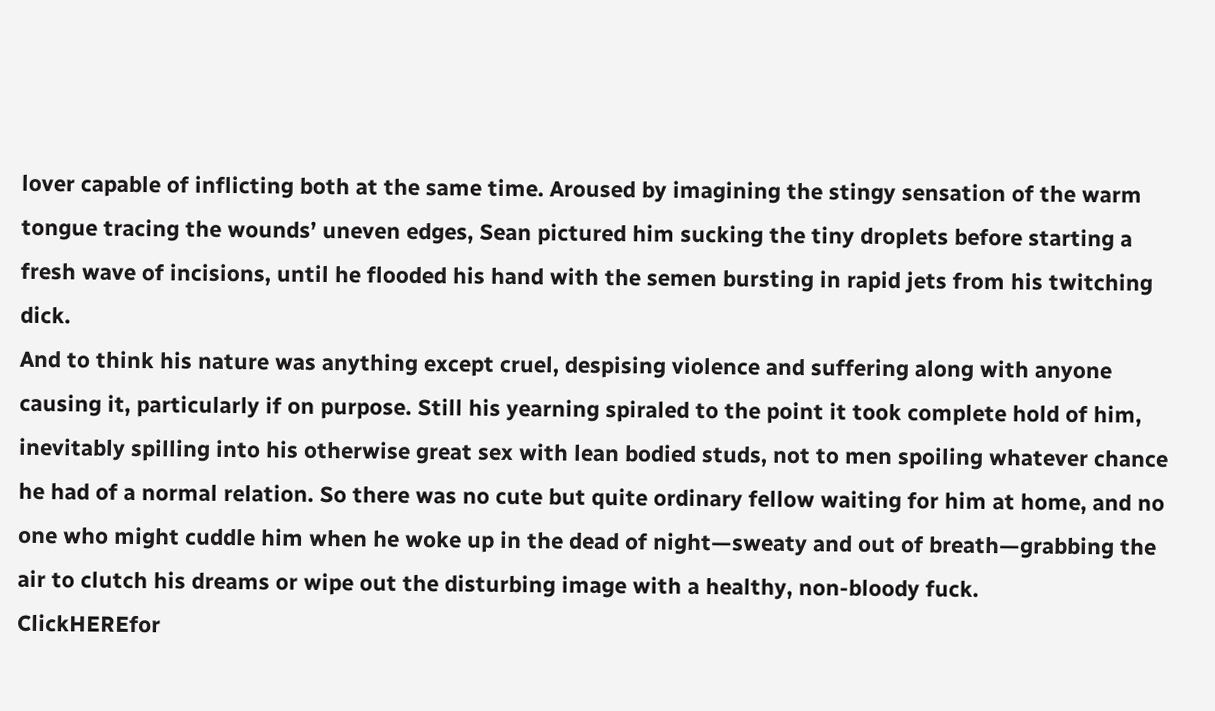lover capable of inflicting both at the same time. Aroused by imagining the stingy sensation of the warm tongue tracing the wounds’ uneven edges, Sean pictured him sucking the tiny droplets before starting a fresh wave of incisions, until he flooded his hand with the semen bursting in rapid jets from his twitching dick.
And to think his nature was anything except cruel, despising violence and suffering along with anyone causing it, particularly if on purpose. Still his yearning spiraled to the point it took complete hold of him, inevitably spilling into his otherwise great sex with lean bodied studs, not to men spoiling whatever chance he had of a normal relation. So there was no cute but quite ordinary fellow waiting for him at home, and no one who might cuddle him when he woke up in the dead of night—sweaty and out of breath—grabbing the air to clutch his dreams or wipe out the disturbing image with a healthy, non-bloody fuck.
ClickHEREfor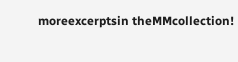moreexcerptsin theMMcollection!